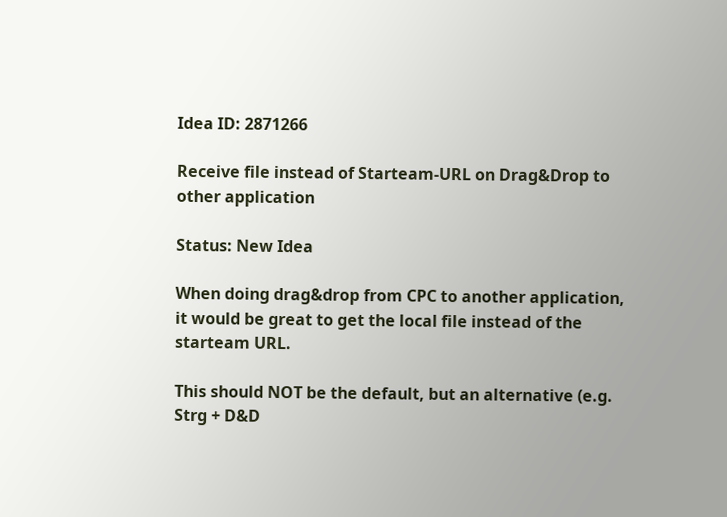Idea ID: 2871266

Receive file instead of Starteam-URL on Drag&Drop to other application

Status: New Idea

When doing drag&drop from CPC to another application, it would be great to get the local file instead of the starteam URL.

This should NOT be the default, but an alternative (e.g. Strg + D&D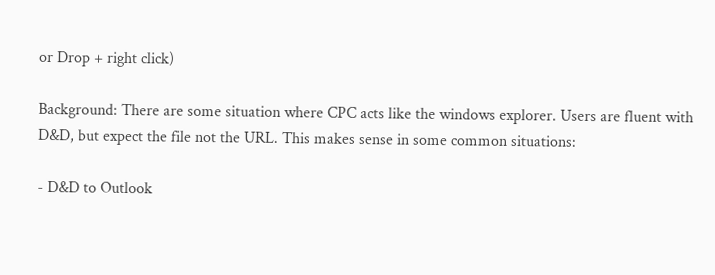or Drop + right click)

Background: There are some situation where CPC acts like the windows explorer. Users are fluent with D&D, but expect the file not the URL. This makes sense in some common situations:

- D&D to Outlook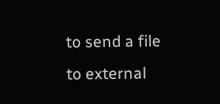to send a file to external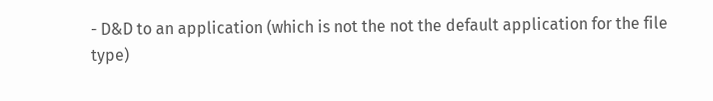- D&D to an application (which is not the not the default application for the file type)